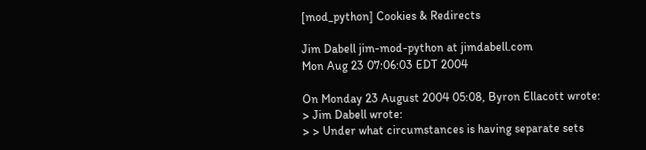[mod_python] Cookies & Redirects

Jim Dabell jim-mod-python at jimdabell.com
Mon Aug 23 07:06:03 EDT 2004

On Monday 23 August 2004 05:08, Byron Ellacott wrote:
> Jim Dabell wrote:
> > Under what circumstances is having separate sets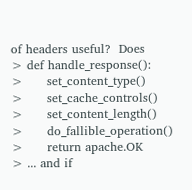of headers useful?  Does
> def handle_response():
>      set_content_type()
>      set_cache_controls()
>      set_content_length()
>      do_fallible_operation()
>      return apache.OK
> ... and if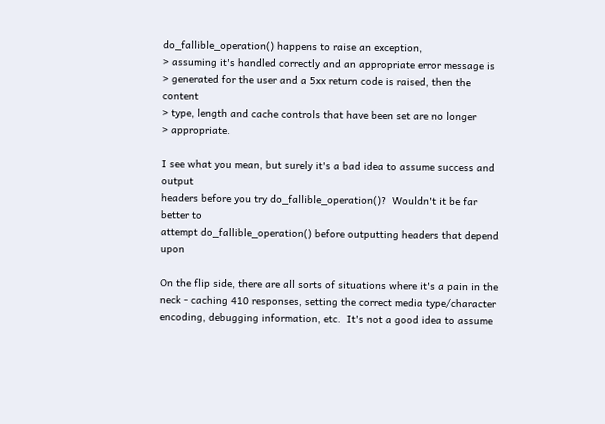do_fallible_operation() happens to raise an exception,
> assuming it's handled correctly and an appropriate error message is
> generated for the user and a 5xx return code is raised, then the content
> type, length and cache controls that have been set are no longer
> appropriate.

I see what you mean, but surely it's a bad idea to assume success and output
headers before you try do_fallible_operation()?  Wouldn't it be far better to
attempt do_fallible_operation() before outputting headers that depend upon

On the flip side, there are all sorts of situations where it's a pain in the
neck - caching 410 responses, setting the correct media type/character
encoding, debugging information, etc.  It's not a good idea to assume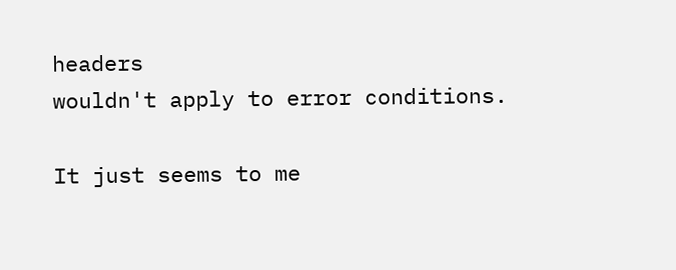headers
wouldn't apply to error conditions.

It just seems to me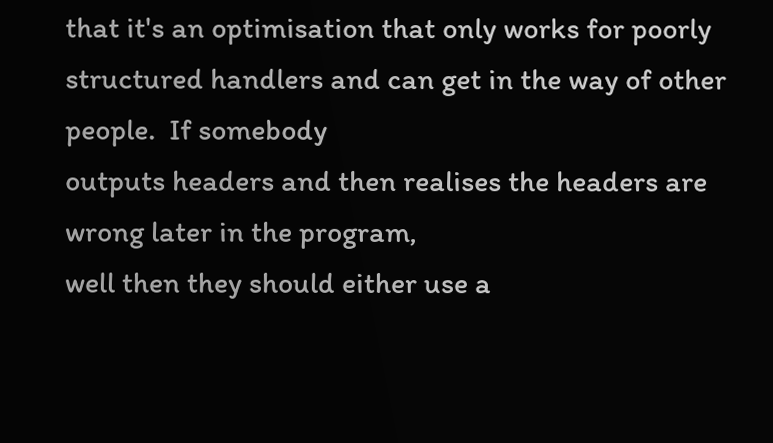that it's an optimisation that only works for poorly
structured handlers and can get in the way of other people.  If somebody
outputs headers and then realises the headers are wrong later in the program,
well then they should either use a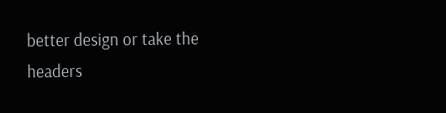better design or take the headers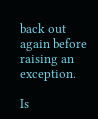back out
again before raising an exception.

Is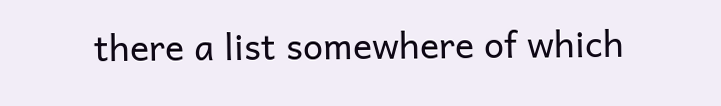there a list somewhere of which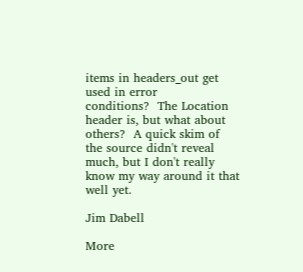items in headers_out get used in error
conditions?  The Location header is, but what about others?  A quick skim of
the source didn't reveal much, but I don't really know my way around it that
well yet.

Jim Dabell

More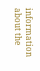information about the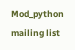Mod_python mailing list